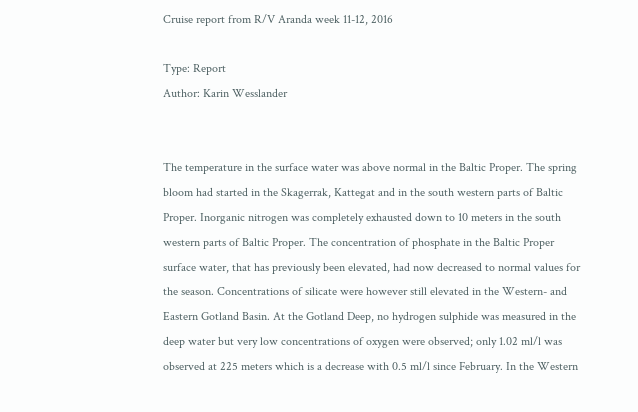Cruise report from R/V Aranda week 11-12, 2016

Type: Report
Author: Karin Wesslander


The temperature in the surface water was above normal in the Baltic Proper. The spring bloom had started in the Skagerrak, Kattegat and in the south western parts of Baltic Proper. Inorganic nitrogen was completely exhausted down to 10 meters in the south western parts of Baltic Proper. The concentration of phosphate in the Baltic Proper surface water, that has previously been elevated, had now decreased to normal values for the season. Concentrations of silicate were however still elevated in the Western- and Eastern Gotland Basin. At the Gotland Deep, no hydrogen sulphide was measured in the deep water but very low concentrations of oxygen were observed; only 1.02 ml/l was observed at 225 meters which is a decrease with 0.5 ml/l since February. In the Western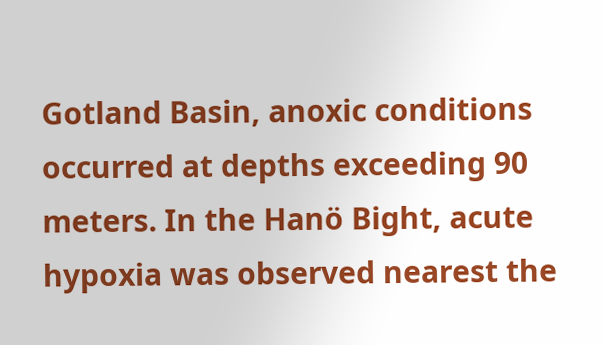Gotland Basin, anoxic conditions occurred at depths exceeding 90 meters. In the Hanö Bight, acute hypoxia was observed nearest the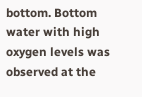bottom. Bottom water with high oxygen levels was observed at the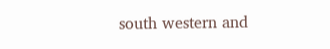south western and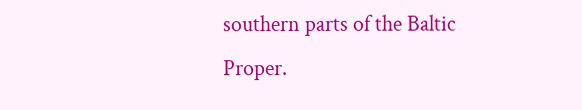southern parts of the Baltic Proper.